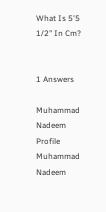What Is 5'5 1/2" In Cm?


1 Answers

Muhammad Nadeem Profile
Muhammad Nadeem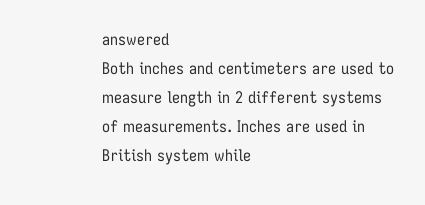answered
Both inches and centimeters are used to measure length in 2 different systems of measurements. Inches are used in British system while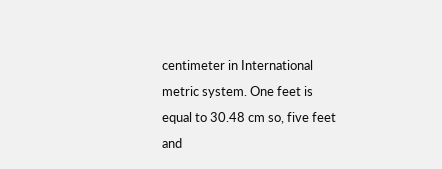centimeter in International metric system. One feet is equal to 30.48 cm so, five feet and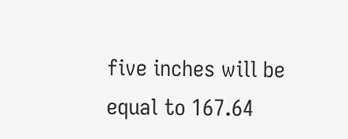five inches will be equal to 167.64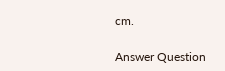cm.

Answer Question